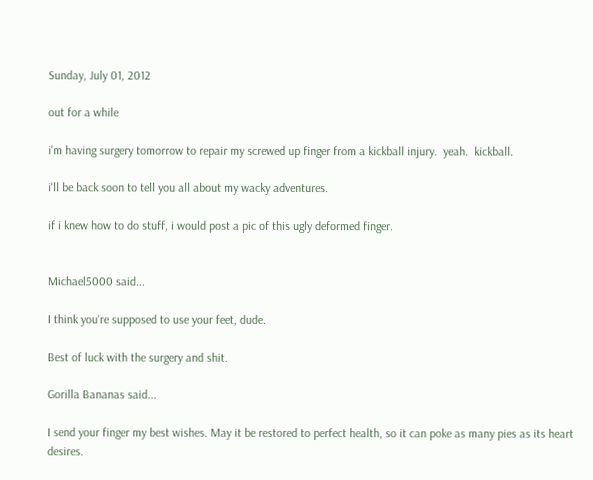Sunday, July 01, 2012

out for a while

i'm having surgery tomorrow to repair my screwed up finger from a kickball injury.  yeah.  kickball.

i'll be back soon to tell you all about my wacky adventures.

if i knew how to do stuff, i would post a pic of this ugly deformed finger.


Michael5000 said...

I think you're supposed to use your feet, dude.

Best of luck with the surgery and shit.

Gorilla Bananas said...

I send your finger my best wishes. May it be restored to perfect health, so it can poke as many pies as its heart desires.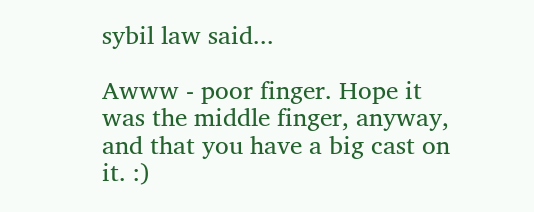sybil law said...

Awww - poor finger. Hope it was the middle finger, anyway, and that you have a big cast on it. :)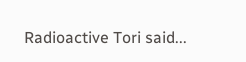Radioactive Tori said...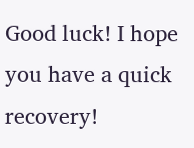Good luck! I hope you have a quick recovery!